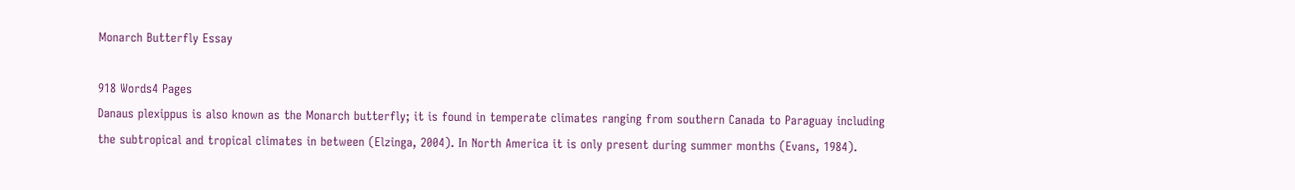Monarch Butterfly Essay

918 Words4 Pages
Danaus plexippus is also known as the Monarch butterfly; it is found in temperate climates ranging from southern Canada to Paraguay including the subtropical and tropical climates in between (Elzinga, 2004). In North America it is only present during summer months (Evans, 1984).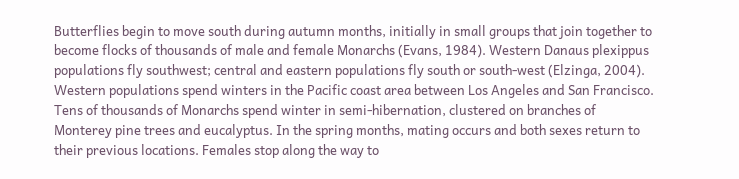Butterflies begin to move south during autumn months, initially in small groups that join together to become flocks of thousands of male and female Monarchs (Evans, 1984). Western Danaus plexippus populations fly southwest; central and eastern populations fly south or south-west (Elzinga, 2004). Western populations spend winters in the Pacific coast area between Los Angeles and San Francisco. Tens of thousands of Monarchs spend winter in semi-hibernation, clustered on branches of Monterey pine trees and eucalyptus. In the spring months, mating occurs and both sexes return to their previous locations. Females stop along the way to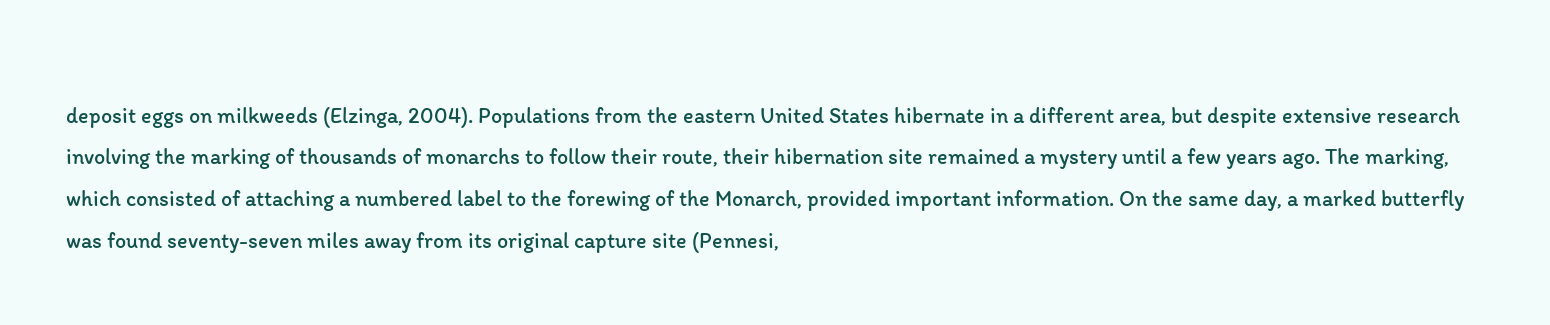deposit eggs on milkweeds (Elzinga, 2004). Populations from the eastern United States hibernate in a different area, but despite extensive research involving the marking of thousands of monarchs to follow their route, their hibernation site remained a mystery until a few years ago. The marking, which consisted of attaching a numbered label to the forewing of the Monarch, provided important information. On the same day, a marked butterfly was found seventy-seven miles away from its original capture site (Pennesi,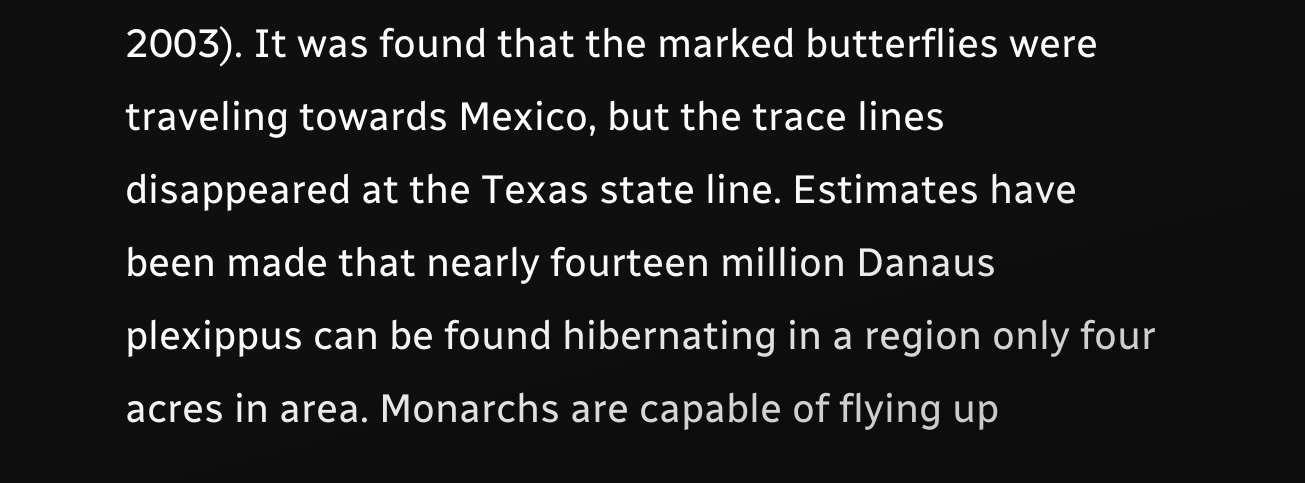2003). It was found that the marked butterflies were traveling towards Mexico, but the trace lines disappeared at the Texas state line. Estimates have been made that nearly fourteen million Danaus plexippus can be found hibernating in a region only four acres in area. Monarchs are capable of flying up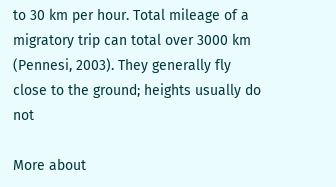to 30 km per hour. Total mileage of a migratory trip can total over 3000 km (Pennesi, 2003). They generally fly close to the ground; heights usually do not

More about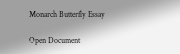Monarch Butterfly Essay

Open Document